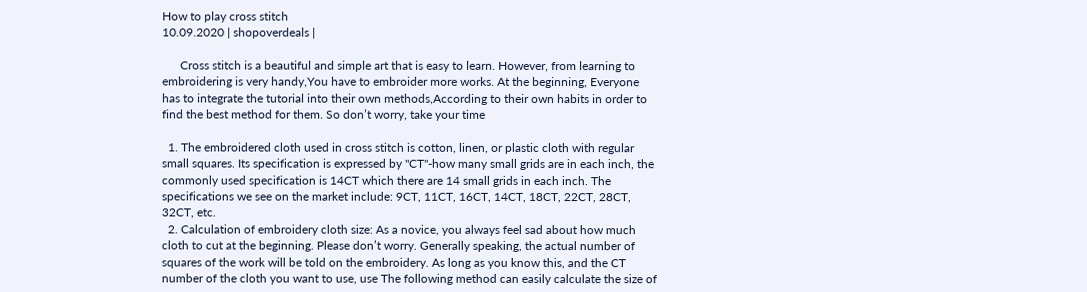How to play cross stitch
10.09.2020 | shopoverdeals |

      Cross stitch is a beautiful and simple art that is easy to learn. However, from learning to embroidering is very handy,You have to embroider more works. At the beginning, Everyone has to integrate the tutorial into their own methods,According to their own habits in order to find the best method for them. So don’t worry, take your time

  1. The embroidered cloth used in cross stitch is cotton, linen, or plastic cloth with regular small squares. Its specification is expressed by "CT"-how many small grids are in each inch, the commonly used specification is 14CT which there are 14 small grids in each inch. The specifications we see on the market include: 9CT, 11CT, 16CT, 14CT, 18CT, 22CT, 28CT, 32CT, etc.
  2. Calculation of embroidery cloth size: As a novice, you always feel sad about how much cloth to cut at the beginning. Please don’t worry. Generally speaking, the actual number of squares of the work will be told on the embroidery. As long as you know this, and the CT number of the cloth you want to use, use The following method can easily calculate the size of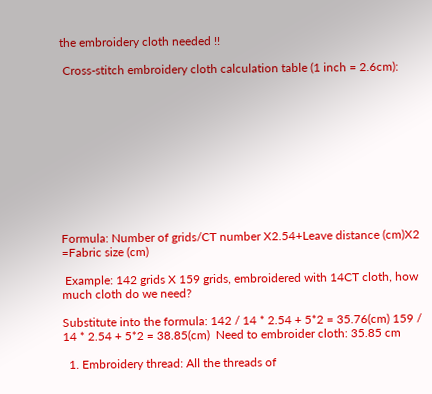the embroidery cloth needed !!

 Cross-stitch embroidery cloth calculation table (1 inch = 2.6cm):











Formula: Number of grids/CT number X2.54+Leave distance (cm)X2 =Fabric size (cm)

 Example: 142 grids X 159 grids, embroidered with 14CT cloth, how much cloth do we need?

Substitute into the formula: 142 / 14 * 2.54 + 5*2 = 35.76(cm) 159 / 14 * 2.54 + 5*2 = 38.85(cm)  Need to embroider cloth: 35.85 cm

  1. Embroidery thread: All the threads of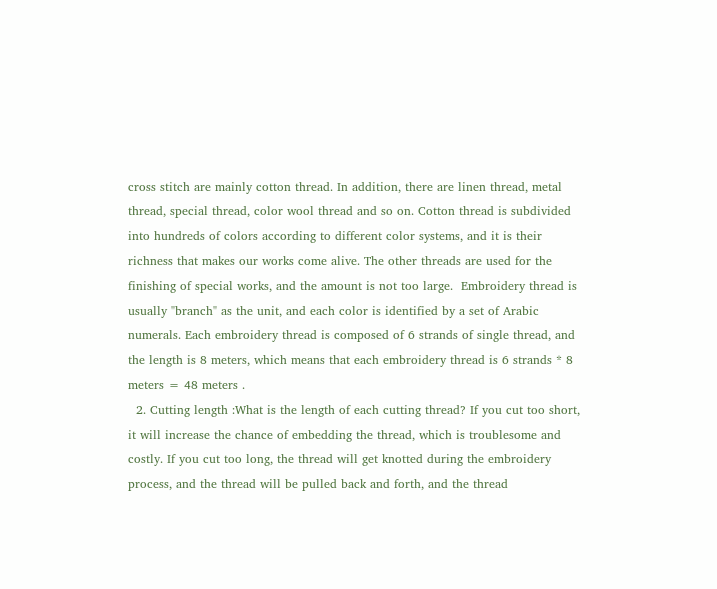cross stitch are mainly cotton thread. In addition, there are linen thread, metal thread, special thread, color wool thread and so on. Cotton thread is subdivided into hundreds of colors according to different color systems, and it is their richness that makes our works come alive. The other threads are used for the finishing of special works, and the amount is not too large.  Embroidery thread is usually "branch" as the unit, and each color is identified by a set of Arabic numerals. Each embroidery thread is composed of 6 strands of single thread, and the length is 8 meters, which means that each embroidery thread is 6 strands * 8 meters = 48 meters .
  2. Cutting length :What is the length of each cutting thread? If you cut too short, it will increase the chance of embedding the thread, which is troublesome and costly. If you cut too long, the thread will get knotted during the embroidery process, and the thread will be pulled back and forth, and the thread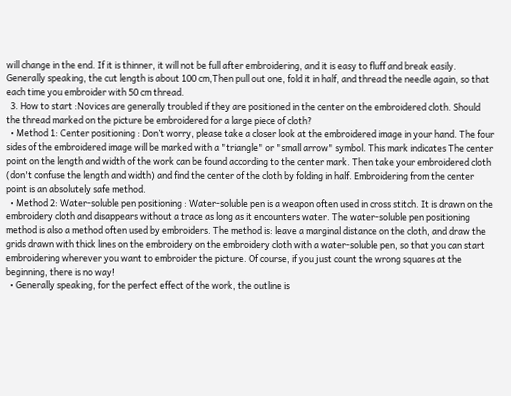will change in the end. If it is thinner, it will not be full after embroidering, and it is easy to fluff and break easily.  Generally speaking, the cut length is about 100 cm,Then pull out one, fold it in half, and thread the needle again, so that each time you embroider with 50 cm thread.
  3. How to start :Novices are generally troubled if they are positioned in the center on the embroidered cloth. Should the thread marked on the picture be embroidered for a large piece of cloth?
  • Method 1: Center positioning : Don’t worry, please take a closer look at the embroidered image in your hand. The four sides of the embroidered image will be marked with a "triangle" or "small arrow" symbol. This mark indicates The center point on the length and width of the work can be found according to the center mark. Then take your embroidered cloth (don't confuse the length and width) and find the center of the cloth by folding in half. Embroidering from the center point is an absolutely safe method.
  • Method 2: Water-soluble pen positioning : Water-soluble pen is a weapon often used in cross stitch. It is drawn on the embroidery cloth and disappears without a trace as long as it encounters water. The water-soluble pen positioning method is also a method often used by embroiders. The method is: leave a marginal distance on the cloth, and draw the grids drawn with thick lines on the embroidery on the embroidery cloth with a water-soluble pen, so that you can start embroidering wherever you want to embroider the picture. Of course, if you just count the wrong squares at the beginning, there is no way!
  • Generally speaking, for the perfect effect of the work, the outline is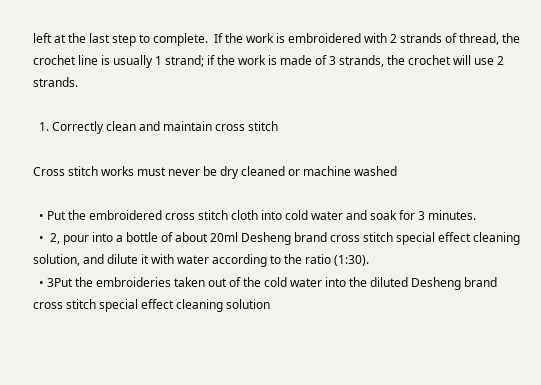left at the last step to complete.  If the work is embroidered with 2 strands of thread, the crochet line is usually 1 strand; if the work is made of 3 strands, the crochet will use 2 strands.

  1. Correctly clean and maintain cross stitch

Cross stitch works must never be dry cleaned or machine washed

  • Put the embroidered cross stitch cloth into cold water and soak for 3 minutes.
  •  2, pour into a bottle of about 20ml Desheng brand cross stitch special effect cleaning solution, and dilute it with water according to the ratio (1:30).
  • 3Put the embroideries taken out of the cold water into the diluted Desheng brand cross stitch special effect cleaning solution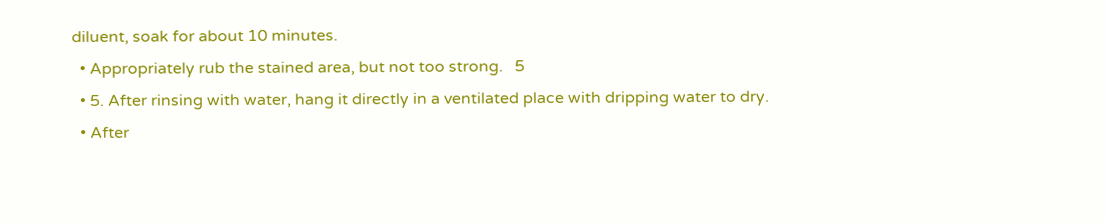diluent, soak for about 10 minutes.
  • Appropriately rub the stained area, but not too strong.   5
  • 5. After rinsing with water, hang it directly in a ventilated place with dripping water to dry.
  • After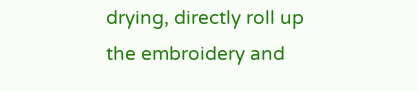drying, directly roll up the embroidery and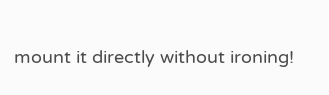mount it directly without ironing!